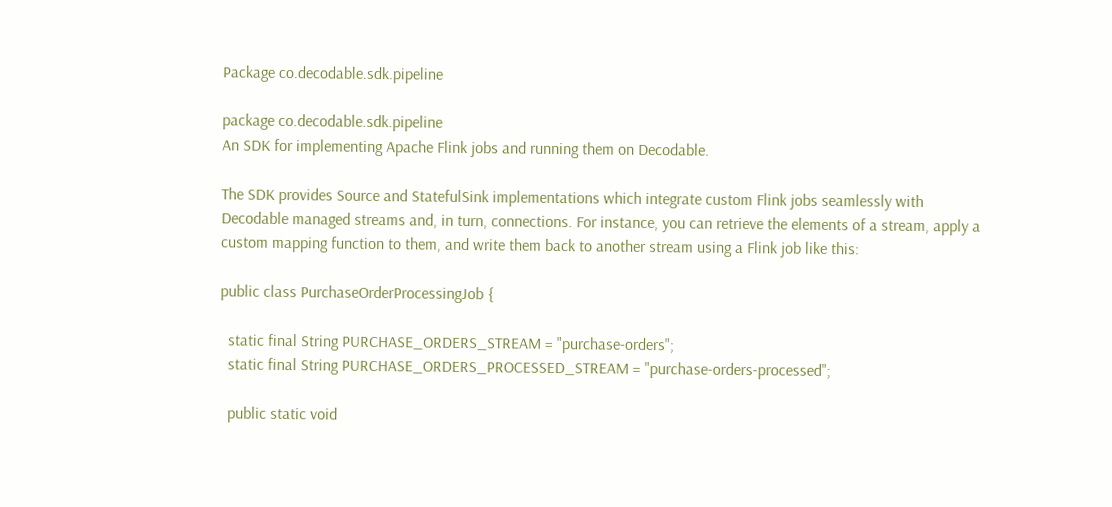Package co.decodable.sdk.pipeline

package co.decodable.sdk.pipeline
An SDK for implementing Apache Flink jobs and running them on Decodable.

The SDK provides Source and StatefulSink implementations which integrate custom Flink jobs seamlessly with Decodable managed streams and, in turn, connections. For instance, you can retrieve the elements of a stream, apply a custom mapping function to them, and write them back to another stream using a Flink job like this:

public class PurchaseOrderProcessingJob {

  static final String PURCHASE_ORDERS_STREAM = "purchase-orders";
  static final String PURCHASE_ORDERS_PROCESSED_STREAM = "purchase-orders-processed";

  public static void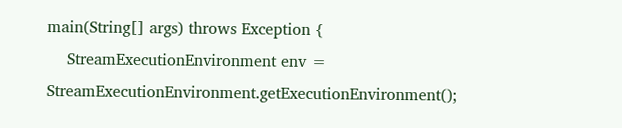main(String[] args) throws Exception {
    StreamExecutionEnvironment env = StreamExecutionEnvironment.getExecutionEnvironment();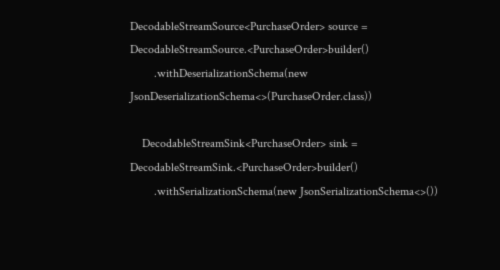DecodableStreamSource<PurchaseOrder> source = DecodableStreamSource.<PurchaseOrder>builder()
        .withDeserializationSchema(new JsonDeserializationSchema<>(PurchaseOrder.class))

    DecodableStreamSink<PurchaseOrder> sink = DecodableStreamSink.<PurchaseOrder>builder()
        .withSerializationSchema(new JsonSerializationSchema<>())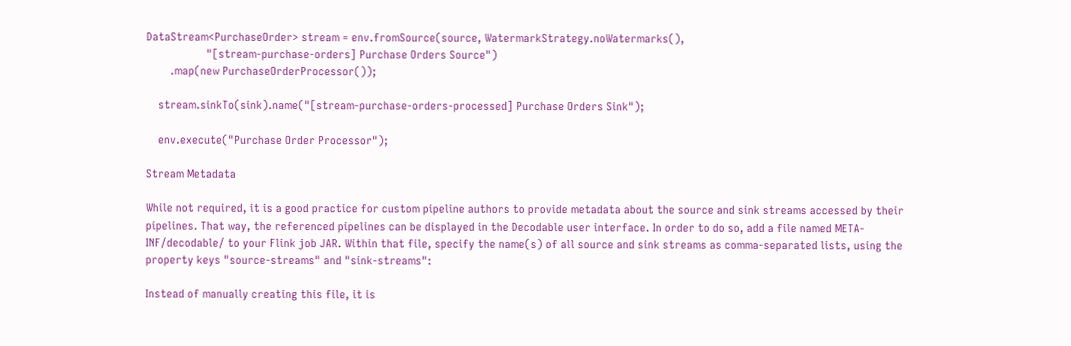DataStream<PurchaseOrder> stream = env.fromSource(source, WatermarkStrategy.noWatermarks(),
                    "[stream-purchase-orders] Purchase Orders Source")
        .map(new PurchaseOrderProcessor());

    stream.sinkTo(sink).name("[stream-purchase-orders-processed] Purchase Orders Sink");

    env.execute("Purchase Order Processor");

Stream Metadata

While not required, it is a good practice for custom pipeline authors to provide metadata about the source and sink streams accessed by their pipelines. That way, the referenced pipelines can be displayed in the Decodable user interface. In order to do so, add a file named META-INF/decodable/ to your Flink job JAR. Within that file, specify the name(s) of all source and sink streams as comma-separated lists, using the property keys "source-streams" and "sink-streams":

Instead of manually creating this file, it is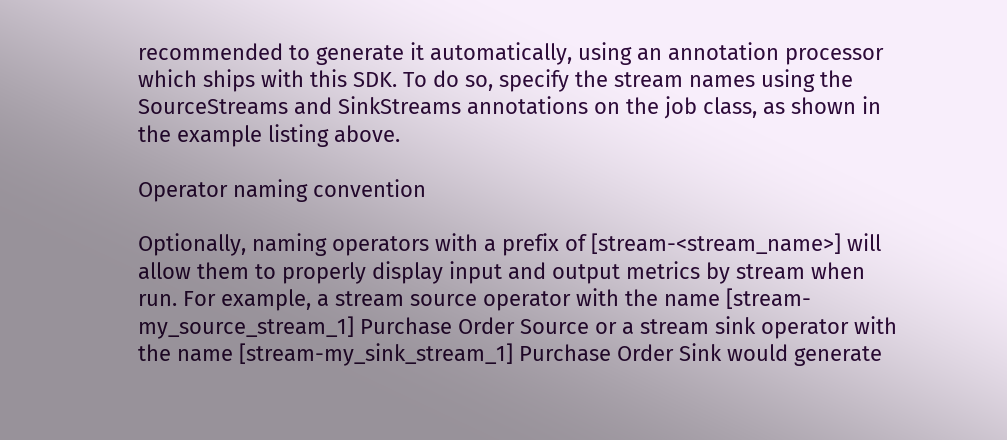recommended to generate it automatically, using an annotation processor which ships with this SDK. To do so, specify the stream names using the SourceStreams and SinkStreams annotations on the job class, as shown in the example listing above.

Operator naming convention

Optionally, naming operators with a prefix of [stream-<stream_name>] will allow them to properly display input and output metrics by stream when run. For example, a stream source operator with the name [stream-my_source_stream_1] Purchase Order Source or a stream sink operator with the name [stream-my_sink_stream_1] Purchase Order Sink would generate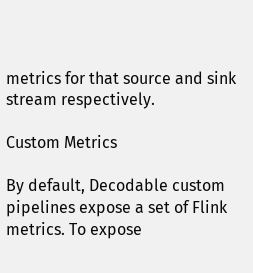metrics for that source and sink stream respectively.

Custom Metrics

By default, Decodable custom pipelines expose a set of Flink metrics. To expose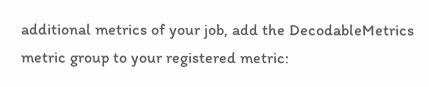additional metrics of your job, add the DecodableMetrics metric group to your registered metric: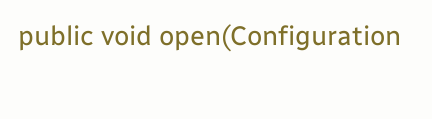public void open(Configuration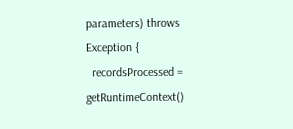parameters) throws Exception {
  recordsProcessed = getRuntimeContext()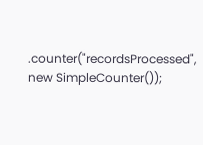.counter("recordsProcessed", new SimpleCounter());